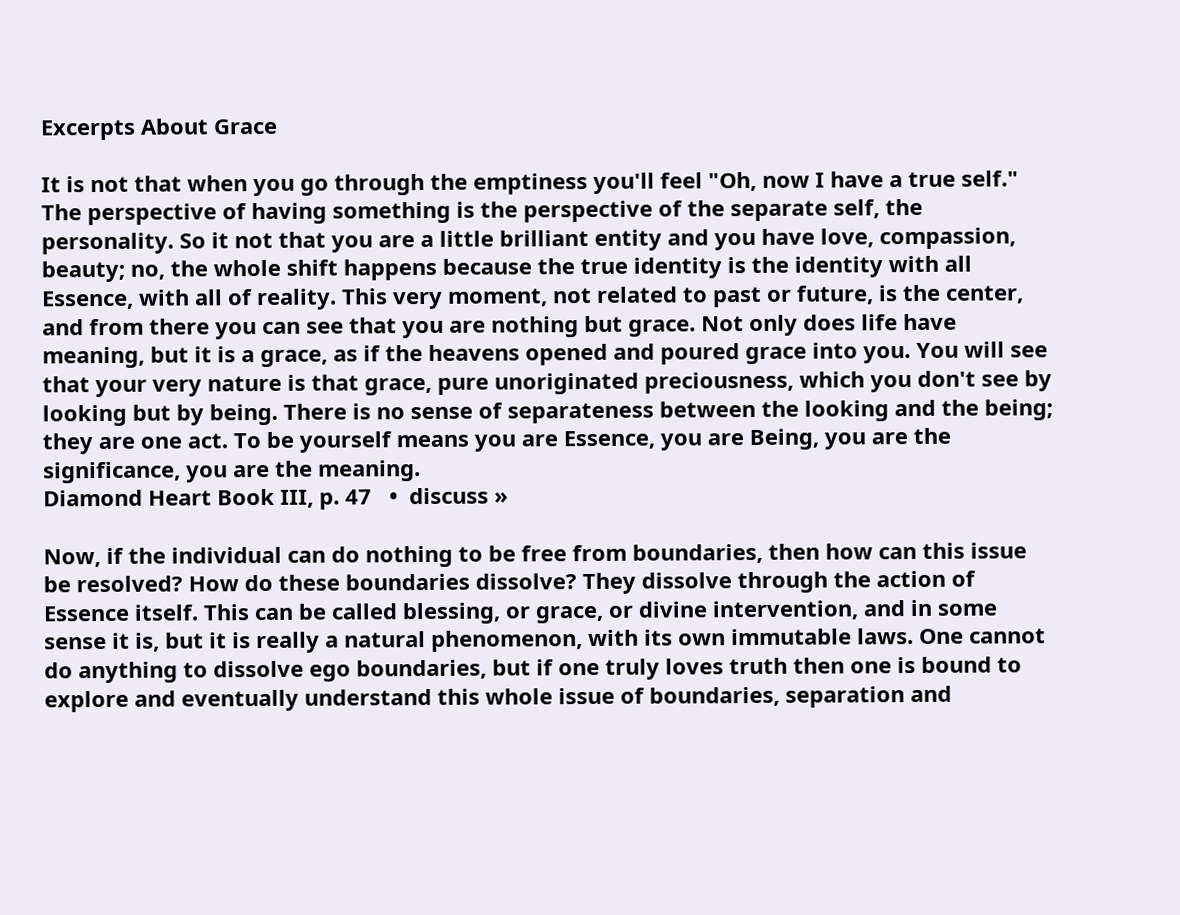Excerpts About Grace

It is not that when you go through the emptiness you'll feel "Oh, now I have a true self." The perspective of having something is the perspective of the separate self, the personality. So it not that you are a little brilliant entity and you have love, compassion, beauty; no, the whole shift happens because the true identity is the identity with all Essence, with all of reality. This very moment, not related to past or future, is the center, and from there you can see that you are nothing but grace. Not only does life have meaning, but it is a grace, as if the heavens opened and poured grace into you. You will see that your very nature is that grace, pure unoriginated preciousness, which you don't see by looking but by being. There is no sense of separateness between the looking and the being; they are one act. To be yourself means you are Essence, you are Being, you are the significance, you are the meaning.
Diamond Heart Book III, p. 47   •  discuss »

Now, if the individual can do nothing to be free from boundaries, then how can this issue be resolved? How do these boundaries dissolve? They dissolve through the action of Essence itself. This can be called blessing, or grace, or divine intervention, and in some sense it is, but it is really a natural phenomenon, with its own immutable laws. One cannot do anything to dissolve ego boundaries, but if one truly loves truth then one is bound to explore and eventually understand this whole issue of boundaries, separation and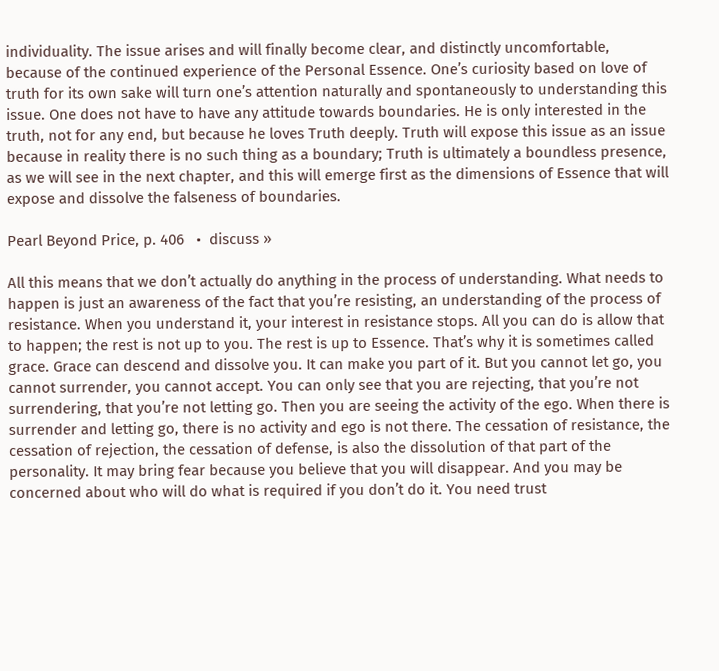individuality. The issue arises and will finally become clear, and distinctly uncomfortable, because of the continued experience of the Personal Essence. One’s curiosity based on love of truth for its own sake will turn one’s attention naturally and spontaneously to understanding this issue. One does not have to have any attitude towards boundaries. He is only interested in the truth, not for any end, but because he loves Truth deeply. Truth will expose this issue as an issue because in reality there is no such thing as a boundary; Truth is ultimately a boundless presence, as we will see in the next chapter, and this will emerge first as the dimensions of Essence that will expose and dissolve the falseness of boundaries.

Pearl Beyond Price, p. 406   •  discuss »

All this means that we don’t actually do anything in the process of understanding. What needs to happen is just an awareness of the fact that you’re resisting, an understanding of the process of resistance. When you understand it, your interest in resistance stops. All you can do is allow that to happen; the rest is not up to you. The rest is up to Essence. That’s why it is sometimes called grace. Grace can descend and dissolve you. It can make you part of it. But you cannot let go, you cannot surrender, you cannot accept. You can only see that you are rejecting, that you’re not surrendering, that you’re not letting go. Then you are seeing the activity of the ego. When there is surrender and letting go, there is no activity and ego is not there. The cessation of resistance, the cessation of rejection, the cessation of defense, is also the dissolution of that part of the personality. It may bring fear because you believe that you will disappear. And you may be concerned about who will do what is required if you don’t do it. You need trust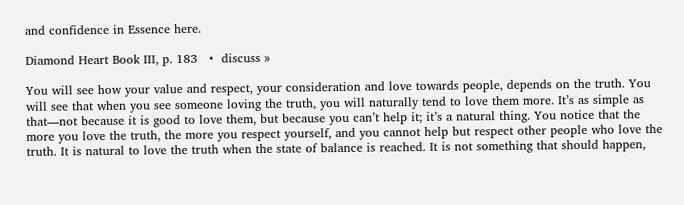and confidence in Essence here.

Diamond Heart Book III, p. 183   •  discuss »

You will see how your value and respect, your consideration and love towards people, depends on the truth. You will see that when you see someone loving the truth, you will naturally tend to love them more. It’s as simple as that—not because it is good to love them, but because you can’t help it; it’s a natural thing. You notice that the more you love the truth, the more you respect yourself, and you cannot help but respect other people who love the truth. It is natural to love the truth when the state of balance is reached. It is not something that should happen,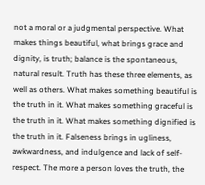not a moral or a judgmental perspective. What makes things beautiful, what brings grace and dignity, is truth; balance is the spontaneous, natural result. Truth has these three elements, as well as others. What makes something beautiful is the truth in it. What makes something graceful is the truth in it. What makes something dignified is the truth in it. Falseness brings in ugliness, awkwardness, and indulgence and lack of self-respect. The more a person loves the truth, the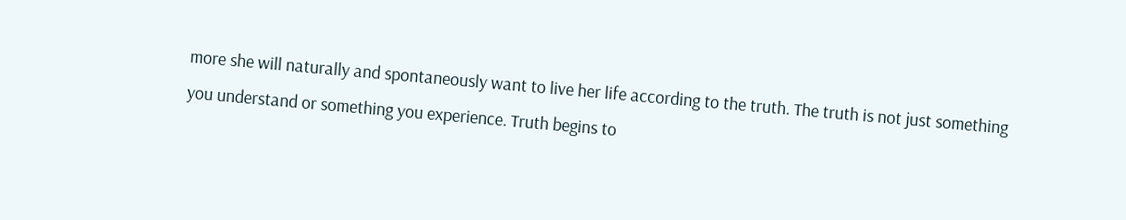more she will naturally and spontaneously want to live her life according to the truth. The truth is not just something you understand or something you experience. Truth begins to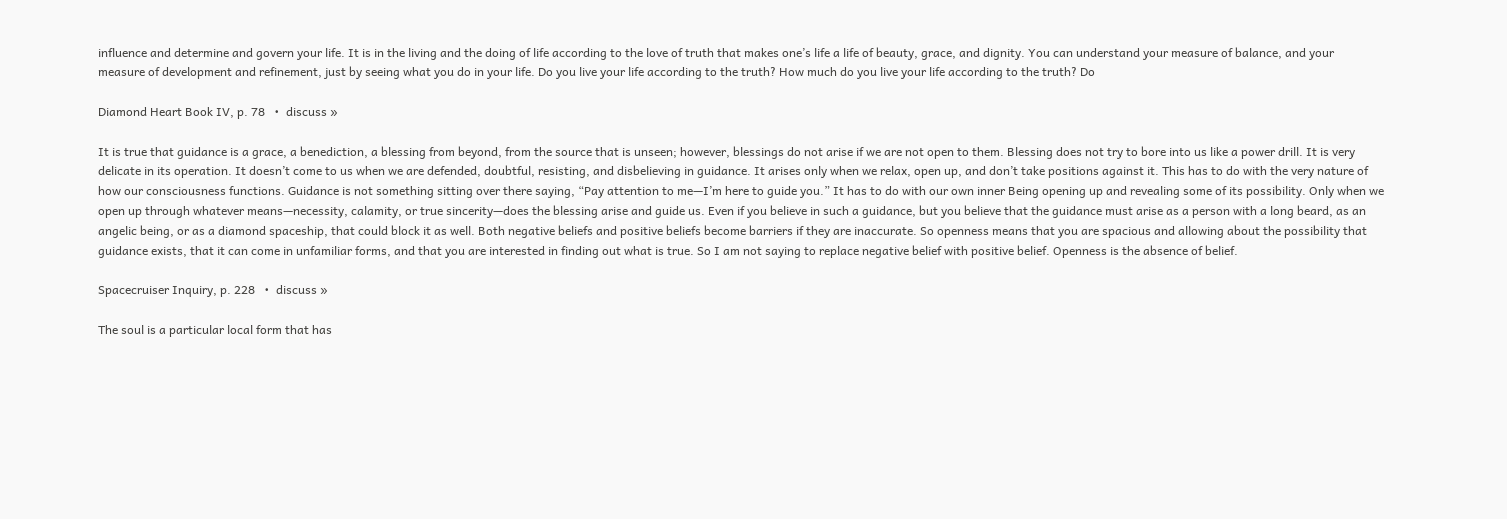influence and determine and govern your life. It is in the living and the doing of life according to the love of truth that makes one’s life a life of beauty, grace, and dignity. You can understand your measure of balance, and your
measure of development and refinement, just by seeing what you do in your life. Do you live your life according to the truth? How much do you live your life according to the truth? Do

Diamond Heart Book IV, p. 78   •  discuss »

It is true that guidance is a grace, a benediction, a blessing from beyond, from the source that is unseen; however, blessings do not arise if we are not open to them. Blessing does not try to bore into us like a power drill. It is very delicate in its operation. It doesn’t come to us when we are defended, doubtful, resisting, and disbelieving in guidance. It arises only when we relax, open up, and don’t take positions against it. This has to do with the very nature of how our consciousness functions. Guidance is not something sitting over there saying, “Pay attention to me—I’m here to guide you.” It has to do with our own inner Being opening up and revealing some of its possibility. Only when we open up through whatever means—necessity, calamity, or true sincerity—does the blessing arise and guide us. Even if you believe in such a guidance, but you believe that the guidance must arise as a person with a long beard, as an angelic being, or as a diamond spaceship, that could block it as well. Both negative beliefs and positive beliefs become barriers if they are inaccurate. So openness means that you are spacious and allowing about the possibility that guidance exists, that it can come in unfamiliar forms, and that you are interested in finding out what is true. So I am not saying to replace negative belief with positive belief. Openness is the absence of belief.

Spacecruiser Inquiry, p. 228   •  discuss »

The soul is a particular local form that has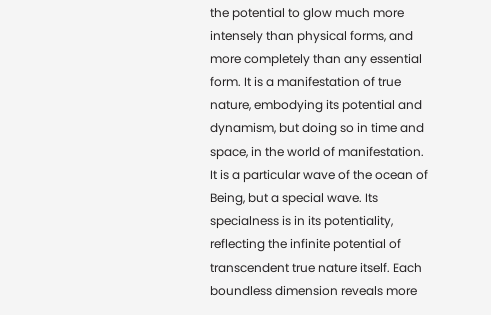the potential to glow much more intensely than physical forms, and more completely than any essential form. It is a manifestation of true nature, embodying its potential and dynamism, but doing so in time and space, in the world of manifestation. It is a particular wave of the ocean of Being, but a special wave. Its specialness is in its potentiality, reflecting the infinite potential of transcendent true nature itself. Each boundless dimension reveals more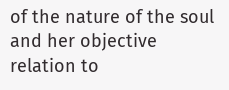of the nature of the soul and her objective relation to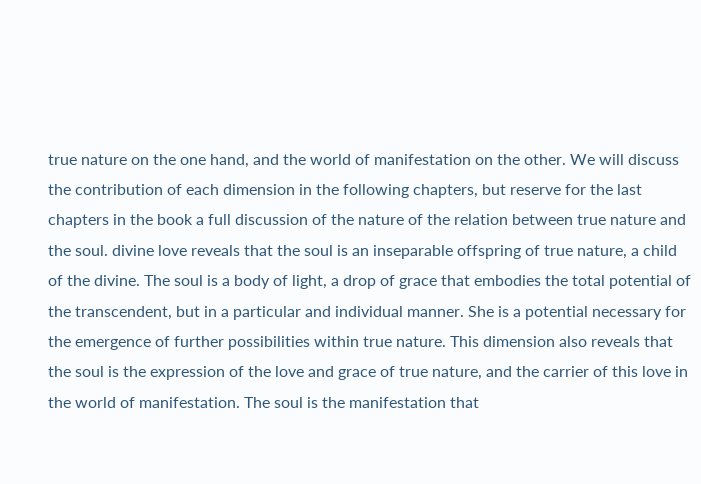true nature on the one hand, and the world of manifestation on the other. We will discuss the contribution of each dimension in the following chapters, but reserve for the last chapters in the book a full discussion of the nature of the relation between true nature and the soul. divine love reveals that the soul is an inseparable offspring of true nature, a child of the divine. The soul is a body of light, a drop of grace that embodies the total potential of the transcendent, but in a particular and individual manner. She is a potential necessary for the emergence of further possibilities within true nature. This dimension also reveals that the soul is the expression of the love and grace of true nature, and the carrier of this love in the world of manifestation. The soul is the manifestation that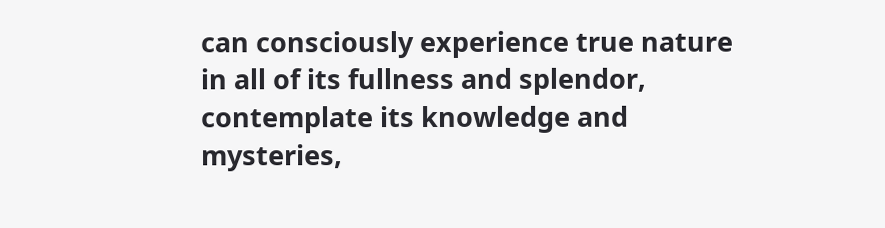can consciously experience true nature in all of its fullness and splendor, contemplate its knowledge and mysteries,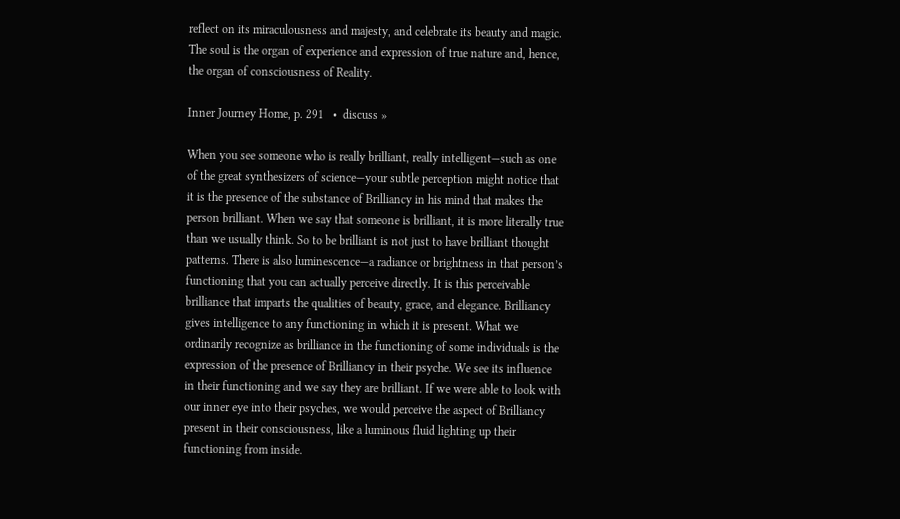reflect on its miraculousness and majesty, and celebrate its beauty and magic. The soul is the organ of experience and expression of true nature and, hence, the organ of consciousness of Reality.

Inner Journey Home, p. 291   •  discuss »

When you see someone who is really brilliant, really intelligent—such as one of the great synthesizers of science—your subtle perception might notice that it is the presence of the substance of Brilliancy in his mind that makes the person brilliant. When we say that someone is brilliant, it is more literally true than we usually think. So to be brilliant is not just to have brilliant thought patterns. There is also luminescence—a radiance or brightness in that person’s functioning that you can actually perceive directly. It is this perceivable brilliance that imparts the qualities of beauty, grace, and elegance. Brilliancy gives intelligence to any functioning in which it is present. What we ordinarily recognize as brilliance in the functioning of some individuals is the expression of the presence of Brilliancy in their psyche. We see its influence in their functioning and we say they are brilliant. If we were able to look with our inner eye into their psyches, we would perceive the aspect of Brilliancy present in their consciousness, like a luminous fluid lighting up their functioning from inside.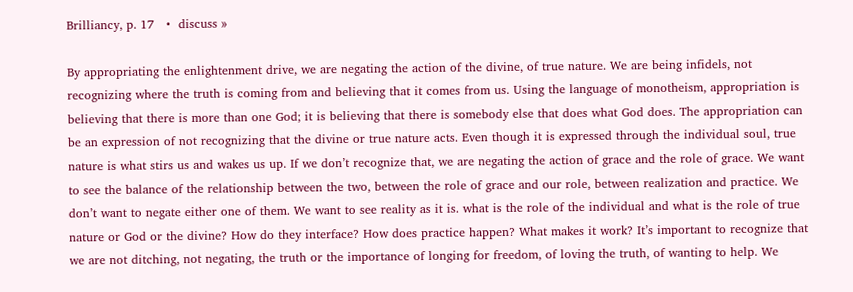Brilliancy, p. 17   •  discuss »

By appropriating the enlightenment drive, we are negating the action of the divine, of true nature. We are being infidels, not recognizing where the truth is coming from and believing that it comes from us. Using the language of monotheism, appropriation is believing that there is more than one God; it is believing that there is somebody else that does what God does. The appropriation can be an expression of not recognizing that the divine or true nature acts. Even though it is expressed through the individual soul, true nature is what stirs us and wakes us up. If we don’t recognize that, we are negating the action of grace and the role of grace. We want to see the balance of the relationship between the two, between the role of grace and our role, between realization and practice. We don’t want to negate either one of them. We want to see reality as it is. what is the role of the individual and what is the role of true nature or God or the divine? How do they interface? How does practice happen? What makes it work? It’s important to recognize that we are not ditching, not negating, the truth or the importance of longing for freedom, of loving the truth, of wanting to help. We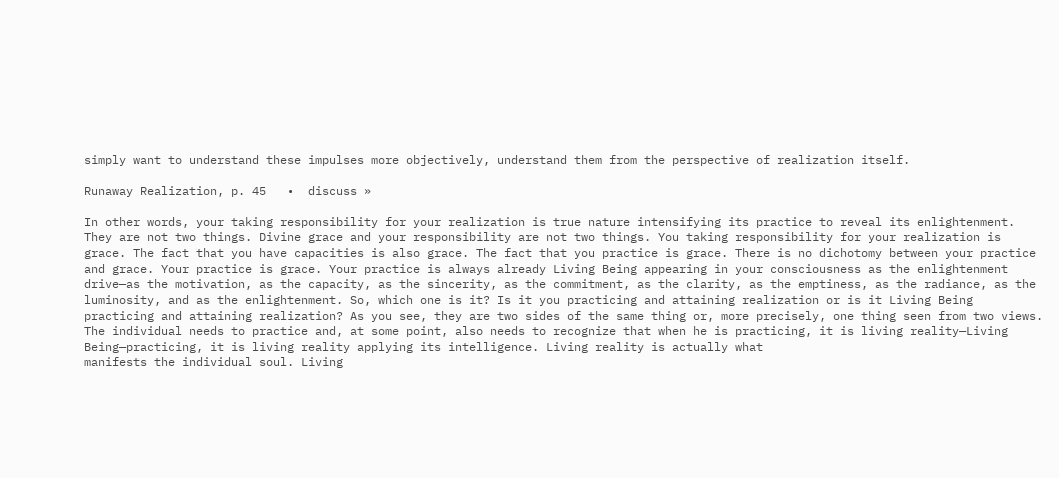simply want to understand these impulses more objectively, understand them from the perspective of realization itself.

Runaway Realization, p. 45   •  discuss »

In other words, your taking responsibility for your realization is true nature intensifying its practice to reveal its enlightenment. They are not two things. Divine grace and your responsibility are not two things. You taking responsibility for your realization is grace. The fact that you have capacities is also grace. The fact that you practice is grace. There is no dichotomy between your practice and grace. Your practice is grace. Your practice is always already Living Being appearing in your consciousness as the enlightenment drive—as the motivation, as the capacity, as the sincerity, as the commitment, as the clarity, as the emptiness, as the radiance, as the luminosity, and as the enlightenment. So, which one is it? Is it you practicing and attaining realization or is it Living Being practicing and attaining realization? As you see, they are two sides of the same thing or, more precisely, one thing seen from two views. The individual needs to practice and, at some point, also needs to recognize that when he is practicing, it is living reality—Living Being—practicing, it is living reality applying its intelligence. Living reality is actually what
manifests the individual soul. Living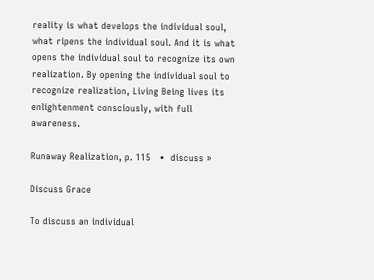reality is what develops the individual soul, what ripens the individual soul. And it is what opens the individual soul to recognize its own realization. By opening the individual soul to recognize realization, Living Being lives its enlightenment consciously, with full awareness.

Runaway Realization, p. 115   •  discuss »

Discuss Grace

To discuss an individual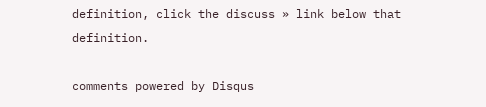definition, click the discuss » link below that definition.

comments powered by Disqus